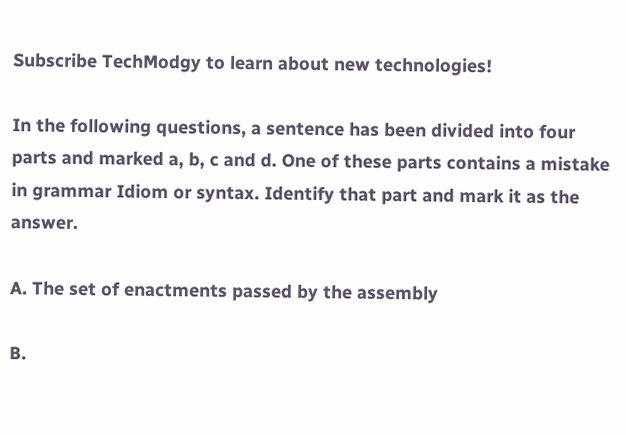Subscribe TechModgy to learn about new technologies!

In the following questions, a sentence has been divided into four parts and marked a, b, c and d. One of these parts contains a mistake in grammar Idiom or syntax. Identify that part and mark it as the answer.

A. The set of enactments passed by the assembly

B.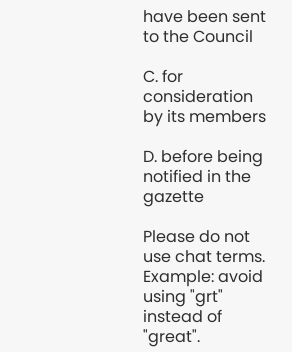have been sent to the Council

C. for consideration by its members

D. before being notified in the gazette

Please do not use chat terms. Example: avoid using "grt" instead of "great".